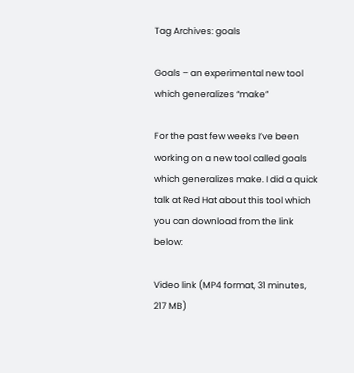Tag Archives: goals

Goals – an experimental new tool which generalizes “make”

For the past few weeks I’ve been working on a new tool called goals which generalizes make. I did a quick talk at Red Hat about this tool which you can download from the link below:

Video link (MP4 format, 31 minutes, 217 MB)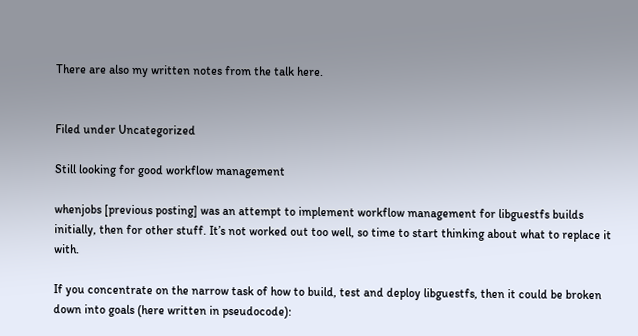There are also my written notes from the talk here.


Filed under Uncategorized

Still looking for good workflow management

whenjobs [previous posting] was an attempt to implement workflow management for libguestfs builds initially, then for other stuff. It’s not worked out too well, so time to start thinking about what to replace it with.

If you concentrate on the narrow task of how to build, test and deploy libguestfs, then it could be broken down into goals (here written in pseudocode):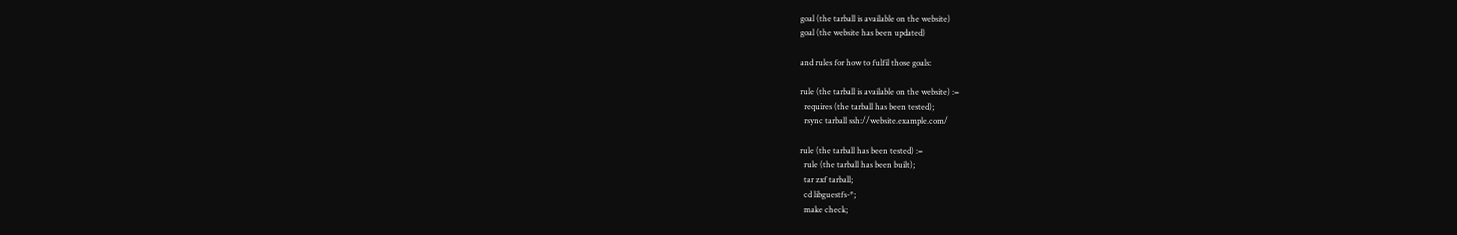goal (the tarball is available on the website)
goal (the website has been updated)

and rules for how to fulfil those goals:

rule (the tarball is available on the website) :=
  requires (the tarball has been tested);
  rsync tarball ssh://website.example.com/

rule (the tarball has been tested) :=
  rule (the tarball has been built);
  tar zxf tarball;
  cd libguestfs-*;
  make check;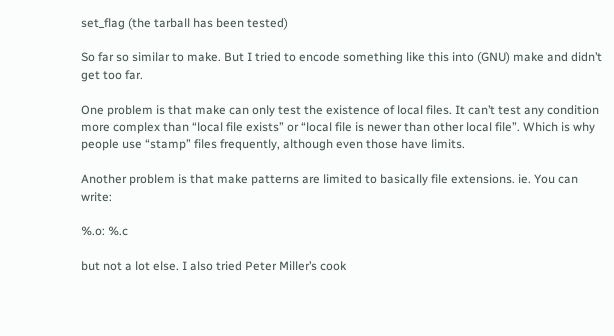set_flag (the tarball has been tested)

So far so similar to make. But I tried to encode something like this into (GNU) make and didn’t get too far.

One problem is that make can only test the existence of local files. It can’t test any condition more complex than “local file exists” or “local file is newer than other local file”. Which is why people use “stamp” files frequently, although even those have limits.

Another problem is that make patterns are limited to basically file extensions. ie. You can write:

%.o: %.c

but not a lot else. I also tried Peter Miller’s cook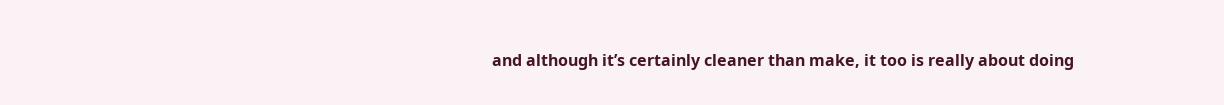and although it’s certainly cleaner than make, it too is really about doing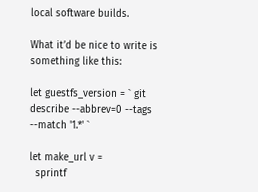local software builds.

What it’d be nice to write is something like this:

let guestfs_version = ` git describe --abbrev=0 --tags --match '1.*' `

let make_url v =
  sprintf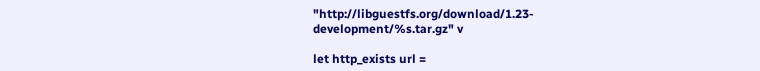"http://libguestfs.org/download/1.23-development/%s.tar.gz" v

let http_exists url =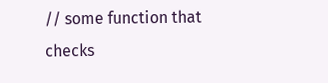// some function that checks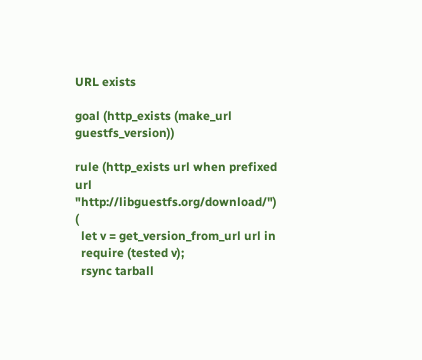URL exists

goal (http_exists (make_url guestfs_version))

rule (http_exists url when prefixed url "http://libguestfs.org/download/") (
  let v = get_version_from_url url in
  require (tested v);
  rsync tarball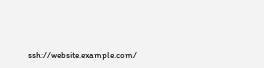ssh://website.example.com/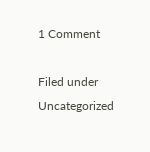1 Comment

Filed under Uncategorized